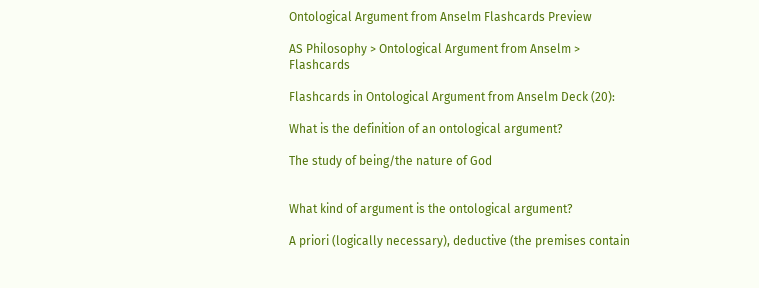Ontological Argument from Anselm Flashcards Preview

AS Philosophy > Ontological Argument from Anselm > Flashcards

Flashcards in Ontological Argument from Anselm Deck (20):

What is the definition of an ontological argument?

The study of being/the nature of God


What kind of argument is the ontological argument?

A priori (logically necessary), deductive (the premises contain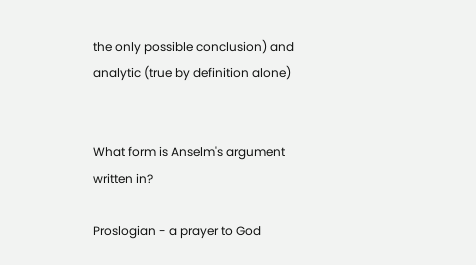the only possible conclusion) and analytic (true by definition alone)


What form is Anselm's argument written in?

Proslogian - a prayer to God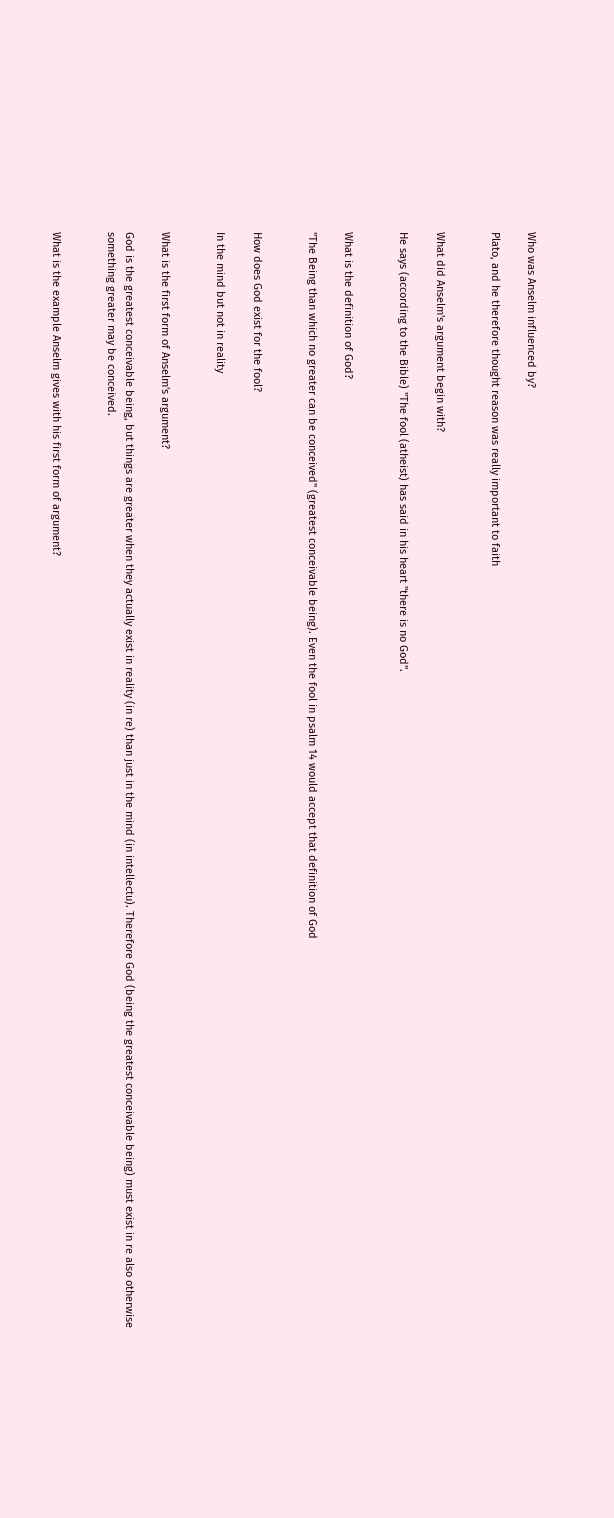Who was Anselm influenced by?

Plato, and he therefore thought reason was really important to faith


What did Anselm's argument begin with?

He says (according to the Bible) "The fool (atheist) has said in his heart "there is no God".


What is the definition of God?

"The Being than which no greater can be conceived" (greatest conceivable being). Even the fool in psalm 14 would accept that definition of God


How does God exist for the fool?

In the mind but not in reality


What is the first form of Anselm's argument?

God is the greatest conceivable being, but things are greater when they actually exist in reality (in re) than just in the mind (in intellectu). Therefore God (being the greatest conceivable being) must exist in re also otherwise something greater may be conceived.


What is the example Anselm gives with his first form of argument?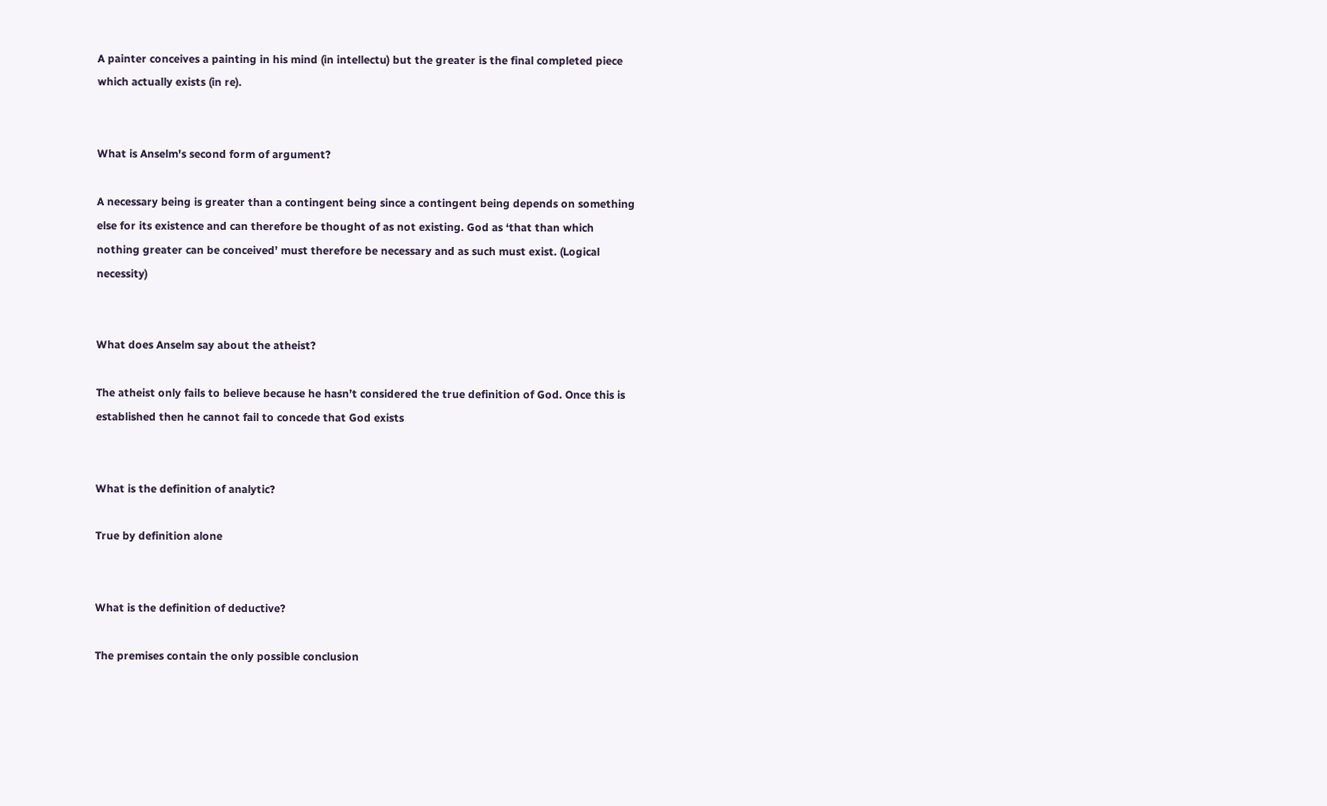A painter conceives a painting in his mind (in intellectu) but the greater is the final completed piece which actually exists (in re).


What is Anselm's second form of argument?

A necessary being is greater than a contingent being since a contingent being depends on something else for its existence and can therefore be thought of as not existing. God as ‘that than which nothing greater can be conceived’ must therefore be necessary and as such must exist. (Logical necessity)


What does Anselm say about the atheist?

The atheist only fails to believe because he hasn’t considered the true definition of God. Once this is established then he cannot fail to concede that God exists


What is the definition of analytic?

True by definition alone


What is the definition of deductive?

The premises contain the only possible conclusion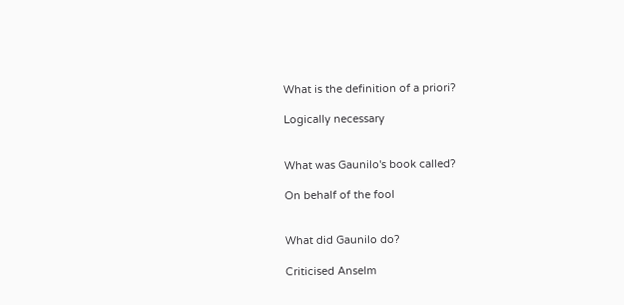What is the definition of a priori?

Logically necessary


What was Gaunilo's book called?

On behalf of the fool


What did Gaunilo do?

Criticised Anselm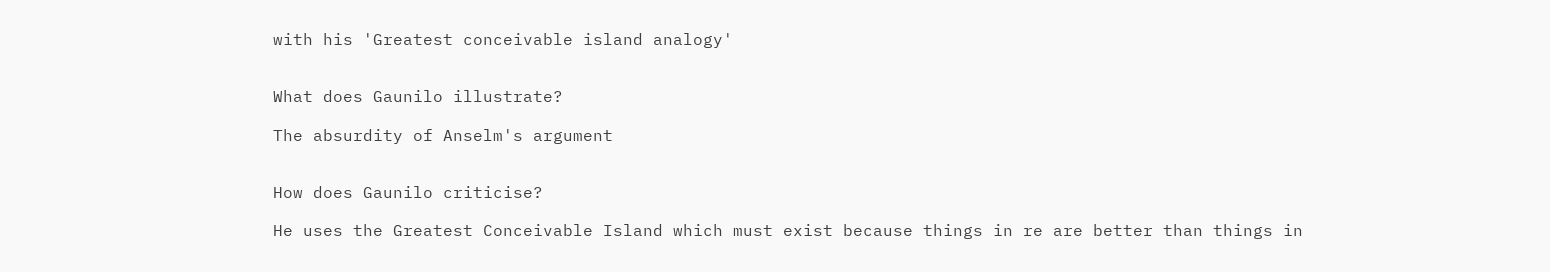with his 'Greatest conceivable island analogy'


What does Gaunilo illustrate?

The absurdity of Anselm's argument


How does Gaunilo criticise?

He uses the Greatest Conceivable Island which must exist because things in re are better than things in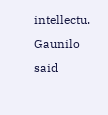intellectu. Gaunilo said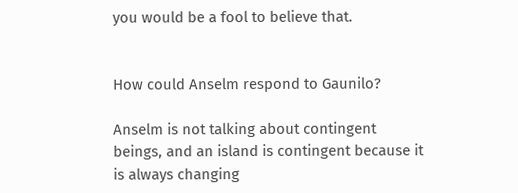you would be a fool to believe that.


How could Anselm respond to Gaunilo?

Anselm is not talking about contingent beings, and an island is contingent because it is always changing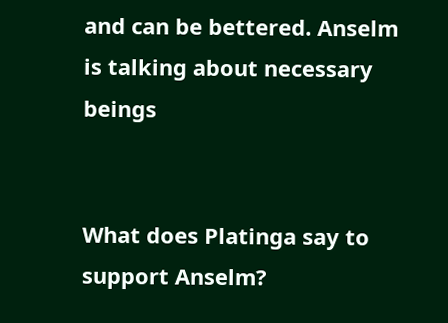and can be bettered. Anselm is talking about necessary beings


What does Platinga say to support Anselm?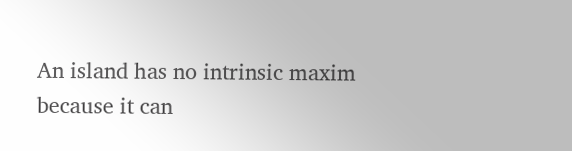An island has no intrinsic maxim because it can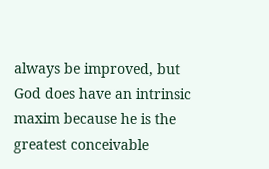always be improved, but God does have an intrinsic maxim because he is the greatest conceivable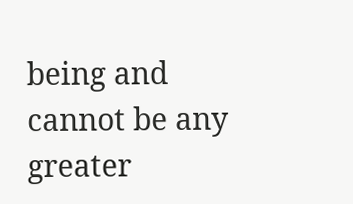being and cannot be any greater